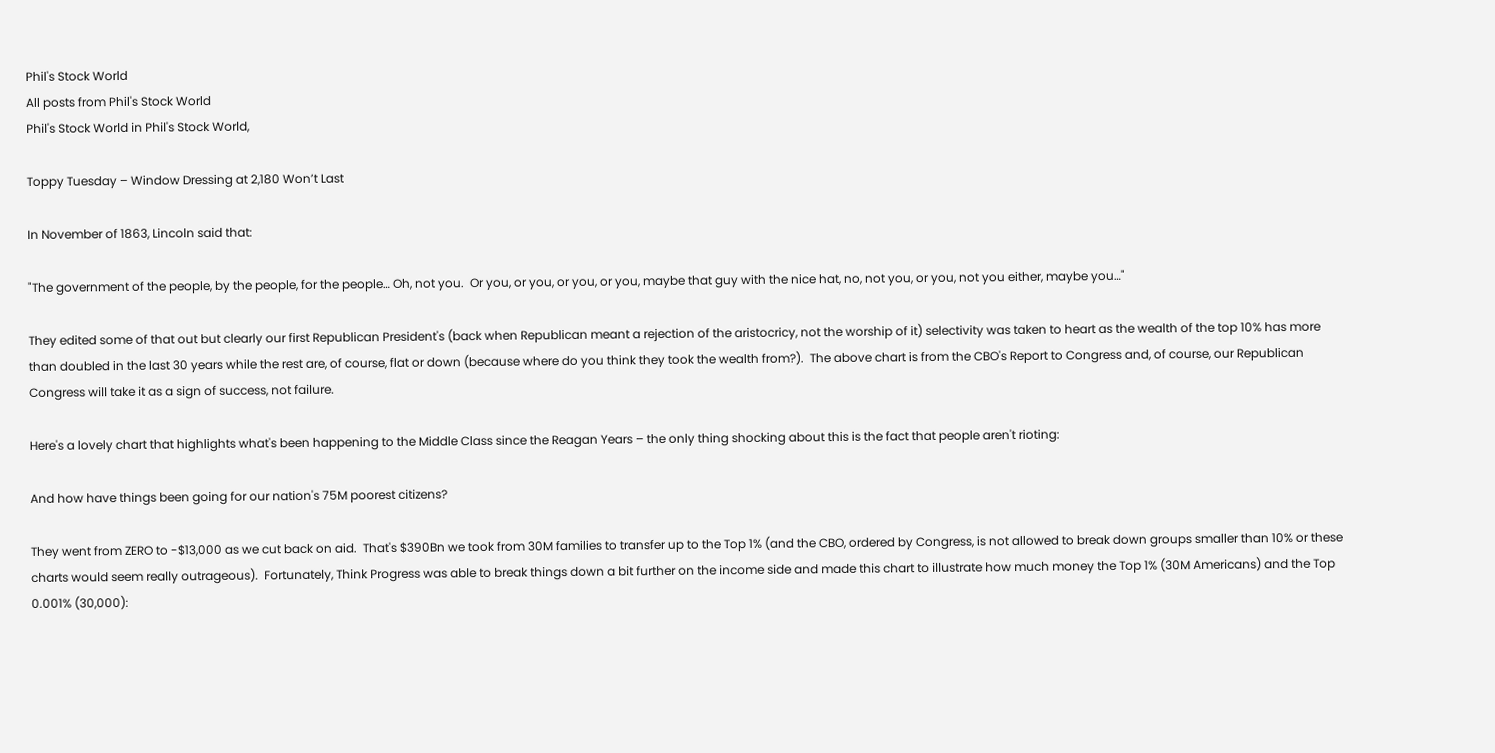Phil's Stock World
All posts from Phil's Stock World
Phil's Stock World in Phil's Stock World,

Toppy Tuesday – Window Dressing at 2,180 Won’t Last

In November of 1863, Lincoln said that:

"The government of the people, by the people, for the people… Oh, not you.  Or you, or you, or you, or you, maybe that guy with the nice hat, no, not you, or you, not you either, maybe you…"

They edited some of that out but clearly our first Republican President's (back when Republican meant a rejection of the aristocricy, not the worship of it) selectivity was taken to heart as the wealth of the top 10% has more than doubled in the last 30 years while the rest are, of course, flat or down (because where do you think they took the wealth from?).  The above chart is from the CBO's Report to Congress and, of course, our Republican Congress will take it as a sign of success, not failure.

Here's a lovely chart that highlights what's been happening to the Middle Class since the Reagan Years – the only thing shocking about this is the fact that people aren't rioting:

And how have things been going for our nation's 75M poorest citizens?

They went from ZERO to -$13,000 as we cut back on aid.  That's $390Bn we took from 30M families to transfer up to the Top 1% (and the CBO, ordered by Congress, is not allowed to break down groups smaller than 10% or these charts would seem really outrageous).  Fortunately, Think Progress was able to break things down a bit further on the income side and made this chart to illustrate how much money the Top 1% (30M Americans) and the Top 0.001% (30,000):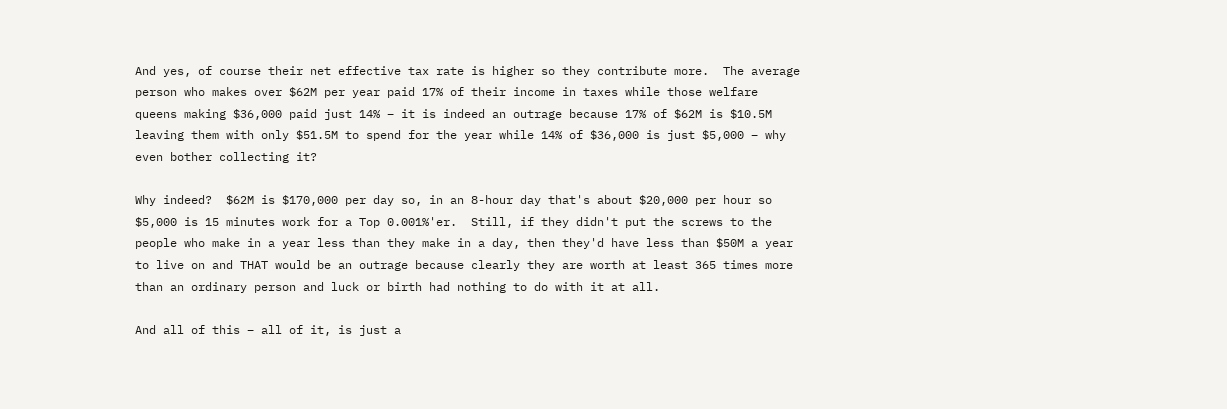And yes, of course their net effective tax rate is higher so they contribute more.  The average person who makes over $62M per year paid 17% of their income in taxes while those welfare queens making $36,000 paid just 14% – it is indeed an outrage because 17% of $62M is $10.5M leaving them with only $51.5M to spend for the year while 14% of $36,000 is just $5,000 – why even bother collecting it?

Why indeed?  $62M is $170,000 per day so, in an 8-hour day that's about $20,000 per hour so $5,000 is 15 minutes work for a Top 0.001%'er.  Still, if they didn't put the screws to the people who make in a year less than they make in a day, then they'd have less than $50M a year to live on and THAT would be an outrage because clearly they are worth at least 365 times more than an ordinary person and luck or birth had nothing to do with it at all.

And all of this – all of it, is just a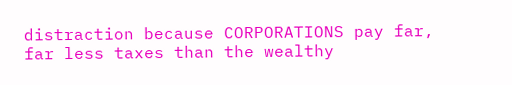distraction because CORPORATIONS pay far, far less taxes than the wealthy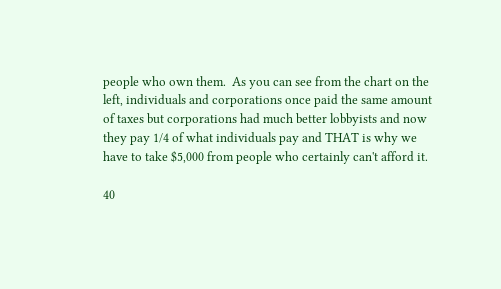people who own them.  As you can see from the chart on the left, individuals and corporations once paid the same amount of taxes but corporations had much better lobbyists and now they pay 1/4 of what individuals pay and THAT is why we have to take $5,000 from people who certainly can't afford it.

40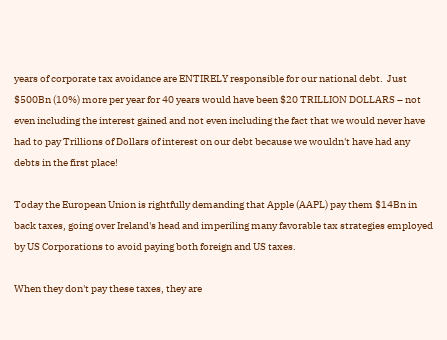years of corporate tax avoidance are ENTIRELY responsible for our national debt.  Just $500Bn (10%) more per year for 40 years would have been $20 TRILLION DOLLARS – not even including the interest gained and not even including the fact that we would never have had to pay Trillions of Dollars of interest on our debt because we wouldn't have had any debts in the first place!

Today the European Union is rightfully demanding that Apple (AAPL) pay them $14Bn in back taxes, going over Ireland's head and imperiling many favorable tax strategies employed by US Corporations to avoid paying both foreign and US taxes.

When they don't pay these taxes, they are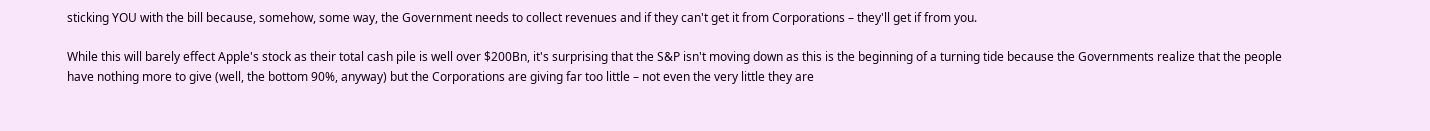sticking YOU with the bill because, somehow, some way, the Government needs to collect revenues and if they can't get it from Corporations – they'll get if from you.

While this will barely effect Apple's stock as their total cash pile is well over $200Bn, it's surprising that the S&P isn't moving down as this is the beginning of a turning tide because the Governments realize that the people have nothing more to give (well, the bottom 90%, anyway) but the Corporations are giving far too little – not even the very little they are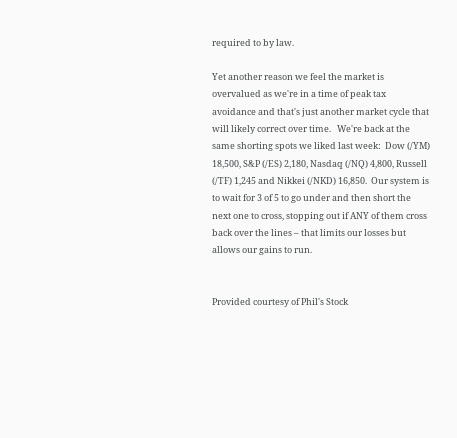required to by law.

Yet another reason we feel the market is overvalued as we're in a time of peak tax avoidance and that's just another market cycle that will likely correct over time.   We're back at the same shorting spots we liked last week:  Dow (/YM) 18,500, S&P (/ES) 2,180, Nasdaq (/NQ) 4,800, Russell (/TF) 1,245 and Nikkei (/NKD) 16,850.  Our system is to wait for 3 of 5 to go under and then short the next one to cross, stopping out if ANY of them cross back over the lines – that limits our losses but allows our gains to run.


Provided courtesy of Phil's Stock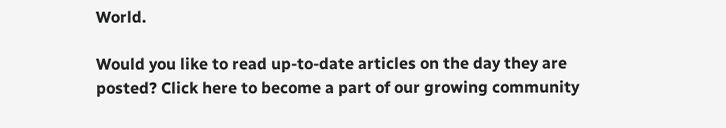World.

Would you like to read up-to-date articles on the day they are posted? Click here to become a part of our growing community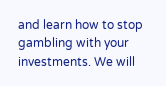and learn how to stop gambling with your investments. We will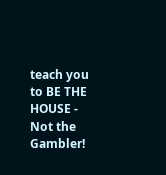teach you to BE THE HOUSE - Not the Gambler!